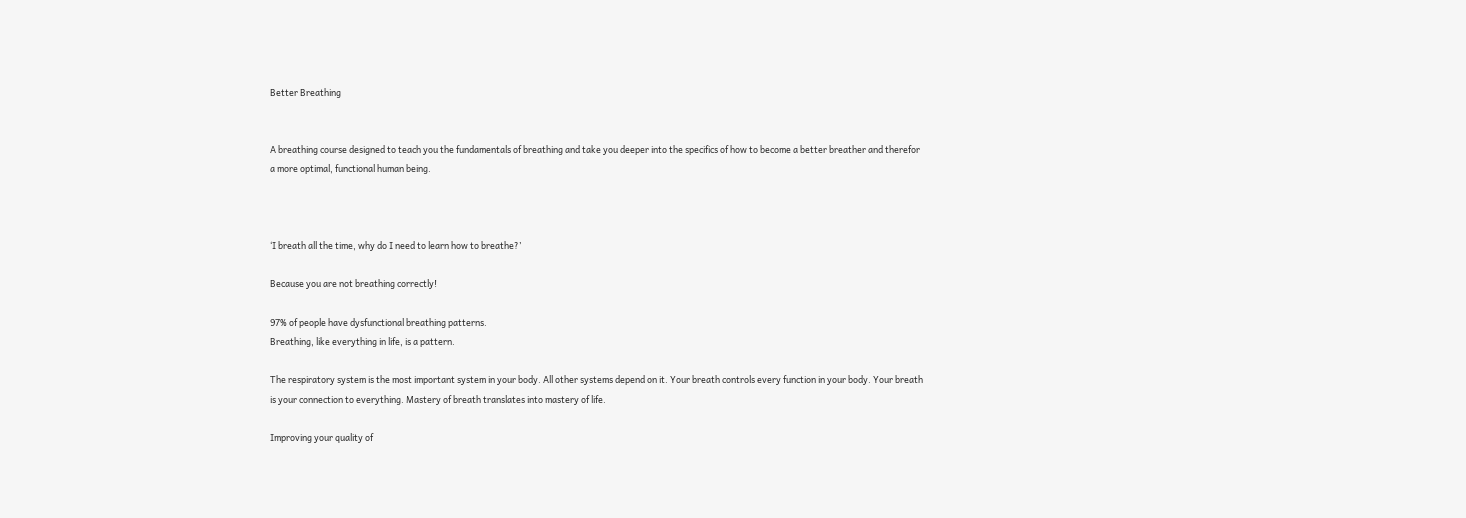Better Breathing


A breathing course designed to teach you the fundamentals of breathing and take you deeper into the specifics of how to become a better breather and therefor a more optimal, functional human being.



‘I breath all the time, why do I need to learn how to breathe?’

Because you are not breathing correctly!

97% of people have dysfunctional breathing patterns.
Breathing, like everything in life, is a pattern.

The respiratory system is the most important system in your body. All other systems depend on it. Your breath controls every function in your body. Your breath is your connection to everything. Mastery of breath translates into mastery of life.

Improving your quality of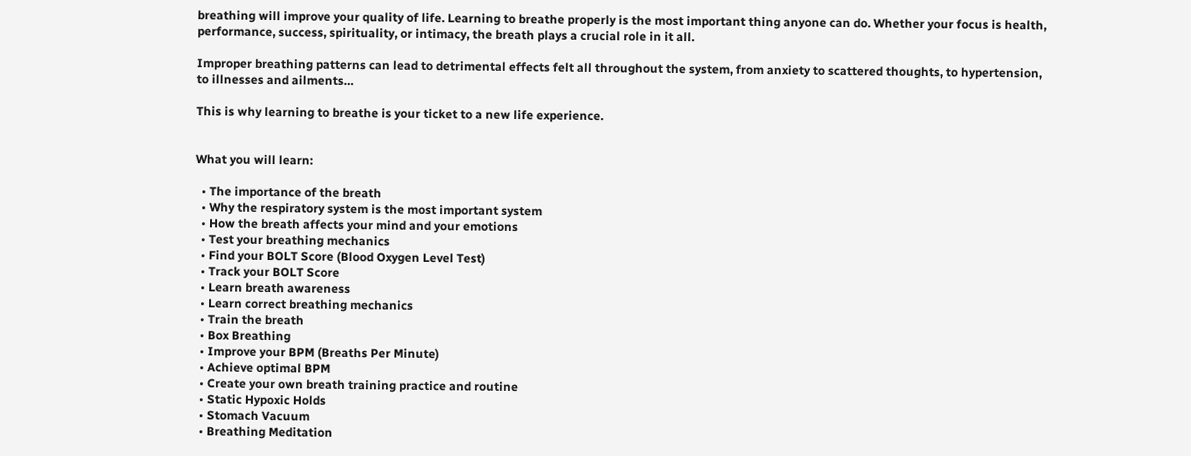breathing will improve your quality of life. Learning to breathe properly is the most important thing anyone can do. Whether your focus is health, performance, success, spirituality, or intimacy, the breath plays a crucial role in it all.

Improper breathing patterns can lead to detrimental effects felt all throughout the system, from anxiety to scattered thoughts, to hypertension, to illnesses and ailments…

This is why learning to breathe is your ticket to a new life experience.


What you will learn:

  • The importance of the breath
  • Why the respiratory system is the most important system
  • How the breath affects your mind and your emotions
  • Test your breathing mechanics
  • Find your BOLT Score (Blood Oxygen Level Test)
  • Track your BOLT Score
  • Learn breath awareness
  • Learn correct breathing mechanics
  • Train the breath
  • Box Breathing
  • Improve your BPM (Breaths Per Minute)
  • Achieve optimal BPM
  • Create your own breath training practice and routine
  • Static Hypoxic Holds
  • Stomach Vacuum
  • Breathing Meditation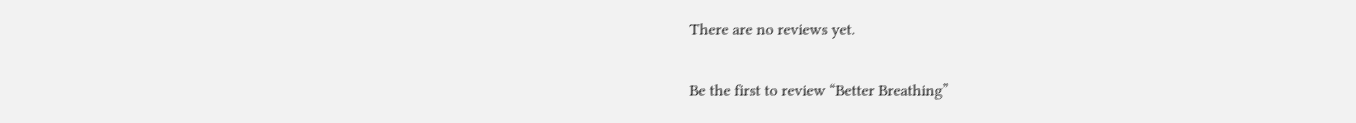There are no reviews yet.

Be the first to review “Better Breathing”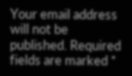Your email address will not be published. Required fields are marked *